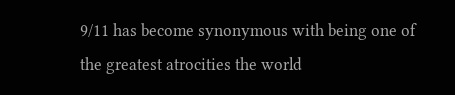9/11 has become synonymous with being one of the greatest atrocities the world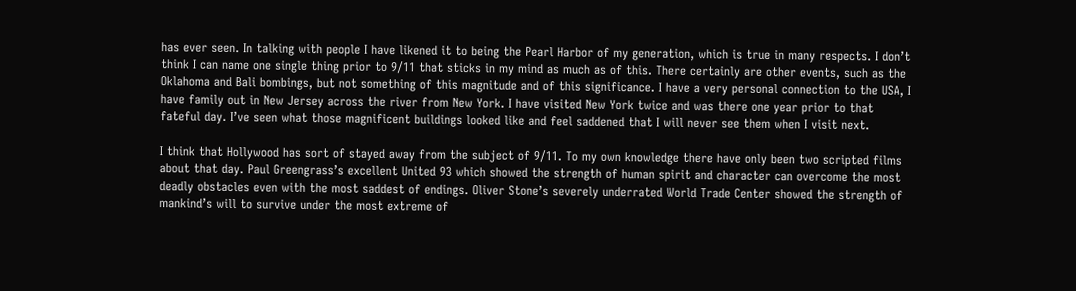has ever seen. In talking with people I have likened it to being the Pearl Harbor of my generation, which is true in many respects. I don’t think I can name one single thing prior to 9/11 that sticks in my mind as much as of this. There certainly are other events, such as the Oklahoma and Bali bombings, but not something of this magnitude and of this significance. I have a very personal connection to the USA, I have family out in New Jersey across the river from New York. I have visited New York twice and was there one year prior to that fateful day. I’ve seen what those magnificent buildings looked like and feel saddened that I will never see them when I visit next.

I think that Hollywood has sort of stayed away from the subject of 9/11. To my own knowledge there have only been two scripted films about that day. Paul Greengrass’s excellent United 93 which showed the strength of human spirit and character can overcome the most deadly obstacles even with the most saddest of endings. Oliver Stone’s severely underrated World Trade Center showed the strength of mankind’s will to survive under the most extreme of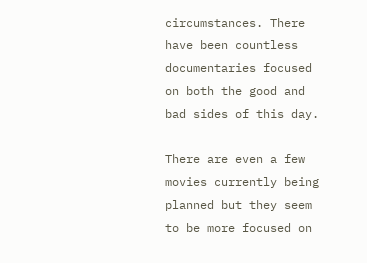circumstances. There have been countless documentaries focused on both the good and bad sides of this day.

There are even a few movies currently being planned but they seem to be more focused on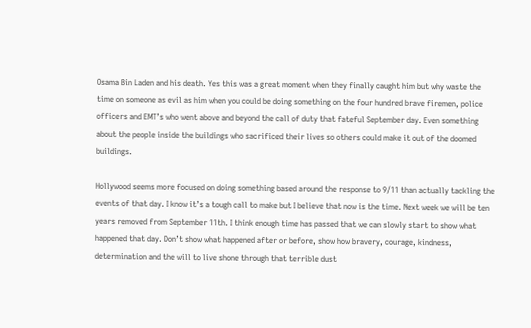Osama Bin Laden and his death. Yes this was a great moment when they finally caught him but why waste the time on someone as evil as him when you could be doing something on the four hundred brave firemen, police officers and EMT’s who went above and beyond the call of duty that fateful September day. Even something about the people inside the buildings who sacrificed their lives so others could make it out of the doomed buildings.

Hollywood seems more focused on doing something based around the response to 9/11 than actually tackling the events of that day. I know it’s a tough call to make but I believe that now is the time. Next week we will be ten years removed from September 11th. I think enough time has passed that we can slowly start to show what happened that day. Don’t show what happened after or before, show how bravery, courage, kindness, determination and the will to live shone through that terrible dust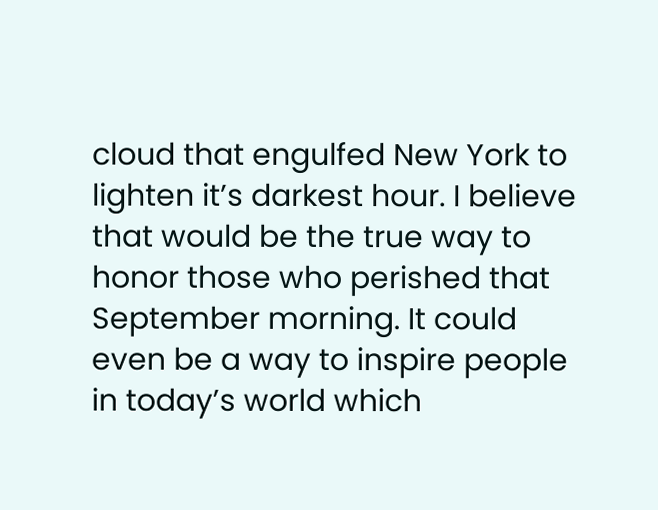cloud that engulfed New York to lighten it’s darkest hour. I believe that would be the true way to honor those who perished that September morning. It could even be a way to inspire people in today’s world which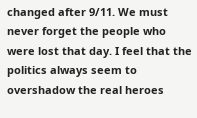changed after 9/11. We must never forget the people who were lost that day. I feel that the politics always seem to overshadow the real heroes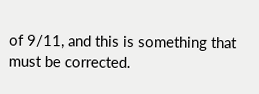of 9/11, and this is something that must be corrected.